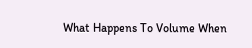What Happens To Volume When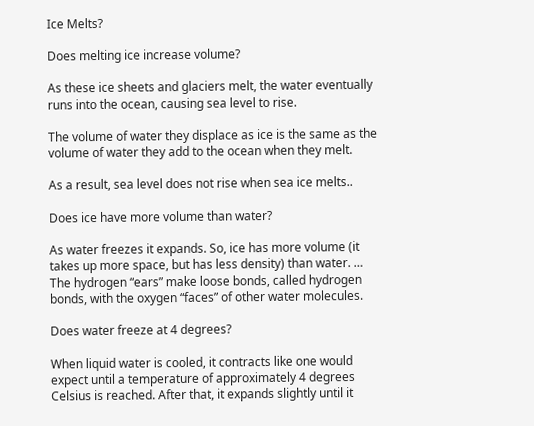Ice Melts?

Does melting ice increase volume?

As these ice sheets and glaciers melt, the water eventually runs into the ocean, causing sea level to rise.

The volume of water they displace as ice is the same as the volume of water they add to the ocean when they melt.

As a result, sea level does not rise when sea ice melts..

Does ice have more volume than water?

As water freezes it expands. So, ice has more volume (it takes up more space, but has less density) than water. … The hydrogen “ears” make loose bonds, called hydrogen bonds, with the oxygen “faces” of other water molecules.

Does water freeze at 4 degrees?

When liquid water is cooled, it contracts like one would expect until a temperature of approximately 4 degrees Celsius is reached. After that, it expands slightly until it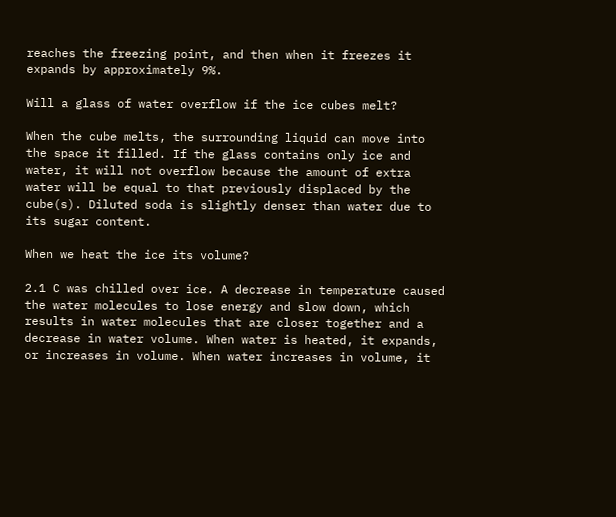reaches the freezing point, and then when it freezes it expands by approximately 9%.

Will a glass of water overflow if the ice cubes melt?

When the cube melts, the surrounding liquid can move into the space it filled. If the glass contains only ice and water, it will not overflow because the amount of extra water will be equal to that previously displaced by the cube(s). Diluted soda is slightly denser than water due to its sugar content.

When we heat the ice its volume?

2.1 C was chilled over ice. A decrease in temperature caused the water molecules to lose energy and slow down, which results in water molecules that are closer together and a decrease in water volume. When water is heated, it expands, or increases in volume. When water increases in volume, it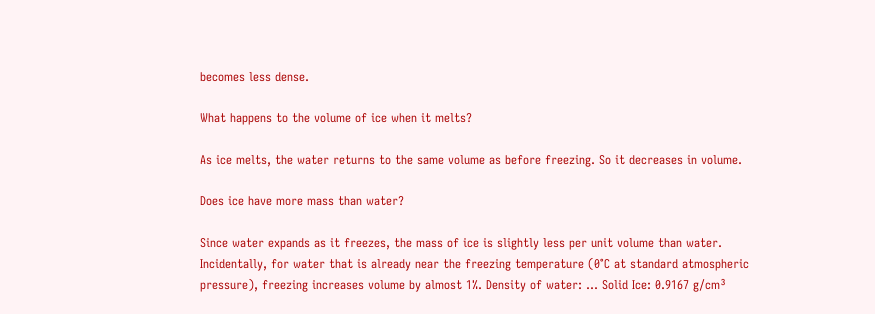becomes less dense.

What happens to the volume of ice when it melts?

As ice melts, the water returns to the same volume as before freezing. So it decreases in volume.

Does ice have more mass than water?

Since water expands as it freezes, the mass of ice is slightly less per unit volume than water. Incidentally, for water that is already near the freezing temperature (0°C at standard atmospheric pressure), freezing increases volume by almost 1%. Density of water: … Solid Ice: 0.9167 g/cm³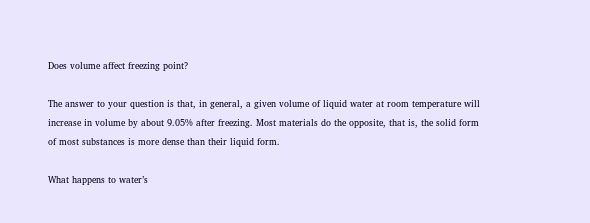Does volume affect freezing point?

The answer to your question is that, in general, a given volume of liquid water at room temperature will increase in volume by about 9.05% after freezing. Most materials do the opposite, that is, the solid form of most substances is more dense than their liquid form.

What happens to water’s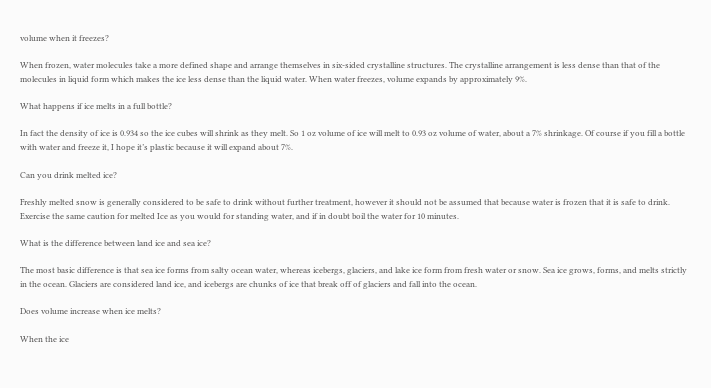volume when it freezes?

When frozen, water molecules take a more defined shape and arrange themselves in six-sided crystalline structures. The crystalline arrangement is less dense than that of the molecules in liquid form which makes the ice less dense than the liquid water. When water freezes, volume expands by approximately 9%.

What happens if ice melts in a full bottle?

In fact the density of ice is 0.934 so the ice cubes will shrink as they melt. So 1 oz volume of ice will melt to 0.93 oz volume of water, about a 7% shrinkage. Of course if you fill a bottle with water and freeze it, I hope it’s plastic because it will expand about 7%.

Can you drink melted ice?

Freshly melted snow is generally considered to be safe to drink without further treatment, however it should not be assumed that because water is frozen that it is safe to drink. Exercise the same caution for melted Ice as you would for standing water, and if in doubt boil the water for 10 minutes.

What is the difference between land ice and sea ice?

The most basic difference is that sea ice forms from salty ocean water, whereas icebergs, glaciers, and lake ice form from fresh water or snow. Sea ice grows, forms, and melts strictly in the ocean. Glaciers are considered land ice, and icebergs are chunks of ice that break off of glaciers and fall into the ocean.

Does volume increase when ice melts?

When the ice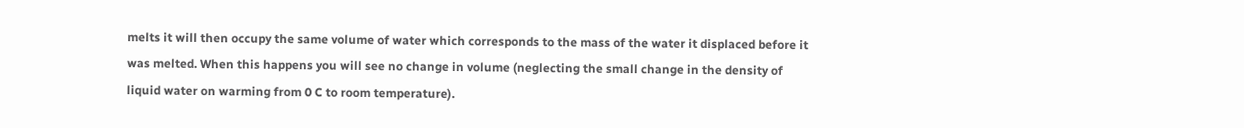melts it will then occupy the same volume of water which corresponds to the mass of the water it displaced before it was melted. When this happens you will see no change in volume (neglecting the small change in the density of liquid water on warming from 0 C to room temperature).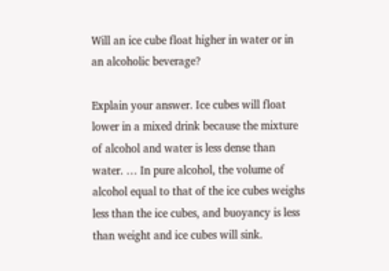Will an ice cube float higher in water or in an alcoholic beverage?

Explain your answer. Ice cubes will float lower in a mixed drink because the mixture of alcohol and water is less dense than water. … In pure alcohol, the volume of alcohol equal to that of the ice cubes weighs less than the ice cubes, and buoyancy is less than weight and ice cubes will sink.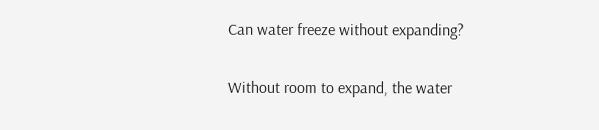Can water freeze without expanding?

Without room to expand, the water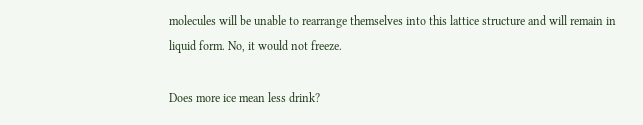molecules will be unable to rearrange themselves into this lattice structure and will remain in liquid form. No, it would not freeze.

Does more ice mean less drink?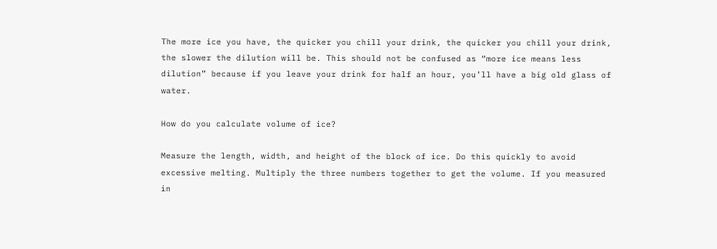The more ice you have, the quicker you chill your drink, the quicker you chill your drink, the slower the dilution will be. This should not be confused as “more ice means less dilution” because if you leave your drink for half an hour, you’ll have a big old glass of water.

How do you calculate volume of ice?

Measure the length, width, and height of the block of ice. Do this quickly to avoid excessive melting. Multiply the three numbers together to get the volume. If you measured in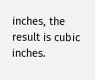inches, the result is cubic inches.